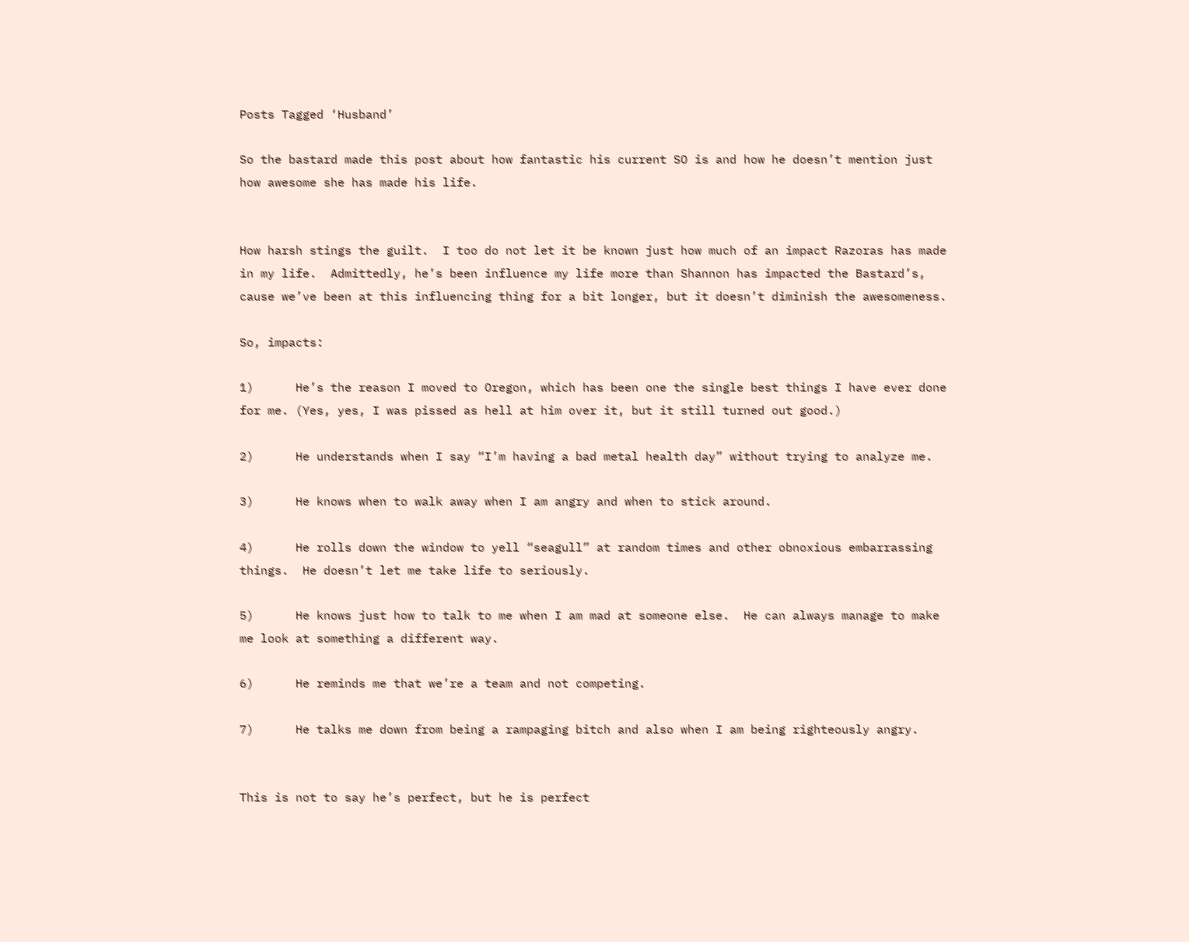Posts Tagged ‘Husband’

So the bastard made this post about how fantastic his current SO is and how he doesn’t mention just how awesome she has made his life.


How harsh stings the guilt.  I too do not let it be known just how much of an impact Razoras has made in my life.  Admittedly, he’s been influence my life more than Shannon has impacted the Bastard’s, cause we’ve been at this influencing thing for a bit longer, but it doesn’t diminish the awesomeness.

So, impacts:

1)      He’s the reason I moved to Oregon, which has been one the single best things I have ever done for me. (Yes, yes, I was pissed as hell at him over it, but it still turned out good.)

2)      He understands when I say “I’m having a bad metal health day” without trying to analyze me.

3)      He knows when to walk away when I am angry and when to stick around.

4)      He rolls down the window to yell “seagull” at random times and other obnoxious embarrassing things.  He doesn’t let me take life to seriously.

5)      He knows just how to talk to me when I am mad at someone else.  He can always manage to make me look at something a different way.

6)      He reminds me that we’re a team and not competing.

7)      He talks me down from being a rampaging bitch and also when I am being righteously angry.


This is not to say he’s perfect, but he is perfect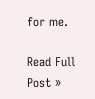for me.

Read Full Post »